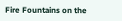Fire Fountains on the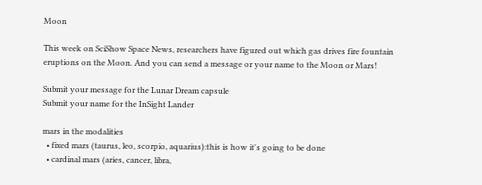Moon

This week on SciShow Space News, researchers have figured out which gas drives fire fountain eruptions on the Moon. And you can send a message or your name to the Moon or Mars!

Submit your message for the Lunar Dream capsule
Submit your name for the InSight Lander

mars in the modalities
  • fixed mars (taurus, leo, scorpio, aquarius):this is how it's going to be done
  • cardinal mars (aries, cancer, libra,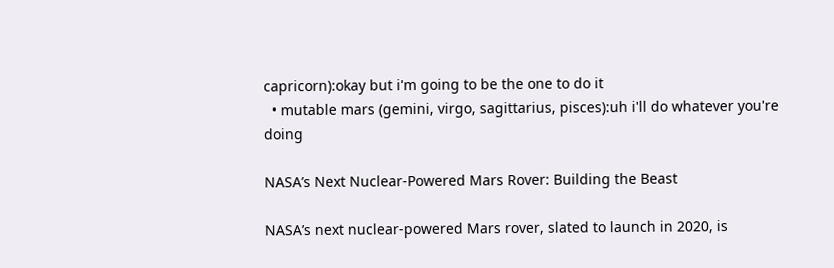capricorn):okay but i'm going to be the one to do it
  • mutable mars (gemini, virgo, sagittarius, pisces):uh i'll do whatever you're doing

NASA’s Next Nuclear-Powered Mars Rover: Building the Beast

NASA’s next nuclear-powered Mars rover, slated to launch in 2020, is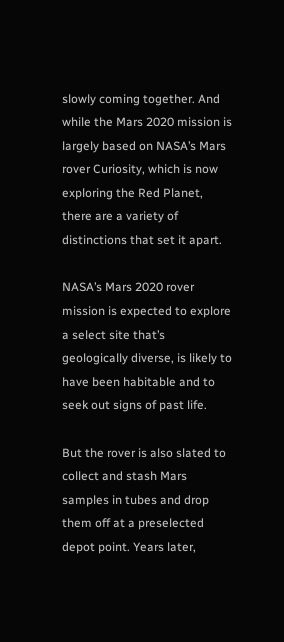slowly coming together. And while the Mars 2020 mission is largely based on NASA’s Mars rover Curiosity, which is now exploring the Red Planet, there are a variety of distinctions that set it apart.

NASA’s Mars 2020 rover mission is expected to explore a select site that’s geologically diverse, is likely to have been habitable and to seek out signs of past life.

But the rover is also slated to collect and stash Mars samples in tubes and drop them off at a preselected depot point. Years later,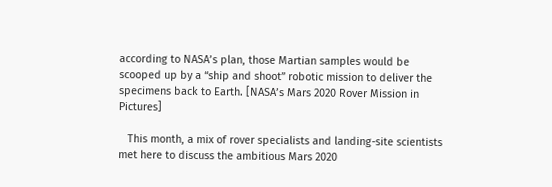according to NASA’s plan, those Martian samples would be scooped up by a “ship and shoot” robotic mission to deliver the specimens back to Earth. [NASA’s Mars 2020 Rover Mission in Pictures]

   This month, a mix of rover specialists and landing-site scientists met here to discuss the ambitious Mars 2020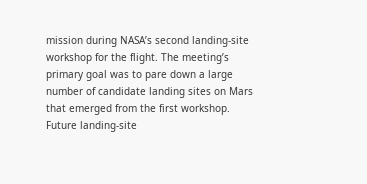mission during NASA’s second landing-site workshop for the flight. The meeting’s primary goal was to pare down a large number of candidate landing sites on Mars that emerged from the first workshop. Future landing-site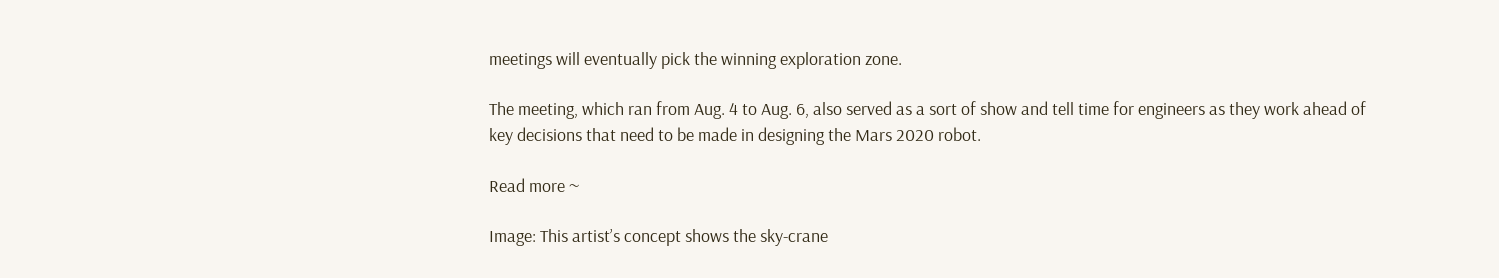meetings will eventually pick the winning exploration zone.

The meeting, which ran from Aug. 4 to Aug. 6, also served as a sort of show and tell time for engineers as they work ahead of key decisions that need to be made in designing the Mars 2020 robot.

Read more ~

Image: This artist’s concept shows the sky-crane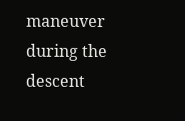maneuver during the descent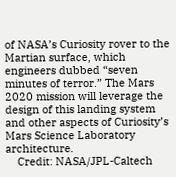of NASA’s Curiosity rover to the Martian surface, which engineers dubbed “seven minutes of terror.” The Mars 2020 mission will leverage the design of this landing system and other aspects of Curiosity’s Mars Science Laboratory architecture.
    Credit: NASA/JPL-Caltech